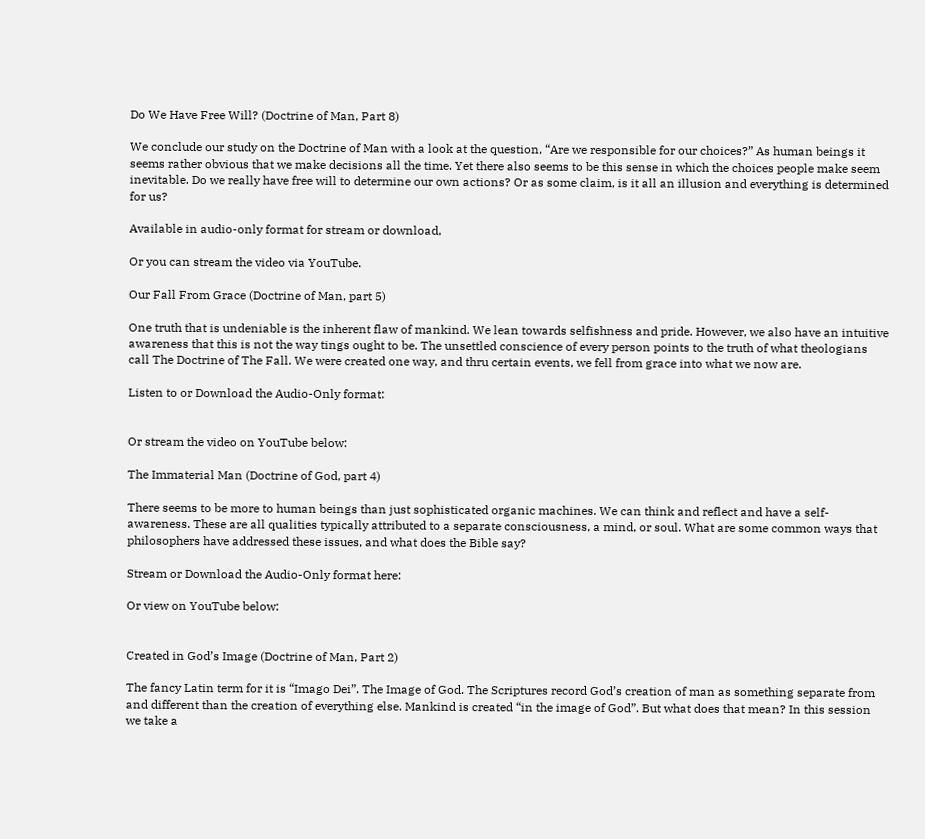Do We Have Free Will? (Doctrine of Man, Part 8)

We conclude our study on the Doctrine of Man with a look at the question, “Are we responsible for our choices?” As human beings it seems rather obvious that we make decisions all the time. Yet there also seems to be this sense in which the choices people make seem inevitable. Do we really have free will to determine our own actions? Or as some claim, is it all an illusion and everything is determined for us?

Available in audio-only format for stream or download,

Or you can stream the video via YouTube.

Our Fall From Grace (Doctrine of Man, part 5)

One truth that is undeniable is the inherent flaw of mankind. We lean towards selfishness and pride. However, we also have an intuitive awareness that this is not the way tings ought to be. The unsettled conscience of every person points to the truth of what theologians call The Doctrine of The Fall. We were created one way, and thru certain events, we fell from grace into what we now are.

Listen to or Download the Audio-Only format:


Or stream the video on YouTube below:

The Immaterial Man (Doctrine of God, part 4)

There seems to be more to human beings than just sophisticated organic machines. We can think and reflect and have a self-awareness. These are all qualities typically attributed to a separate consciousness, a mind, or soul. What are some common ways that philosophers have addressed these issues, and what does the Bible say?

Stream or Download the Audio-Only format here:

Or view on YouTube below:


Created in God’s Image (Doctrine of Man, Part 2)

The fancy Latin term for it is “Imago Dei”. The Image of God. The Scriptures record God’s creation of man as something separate from and different than the creation of everything else. Mankind is created “in the image of God”. But what does that mean? In this session we take a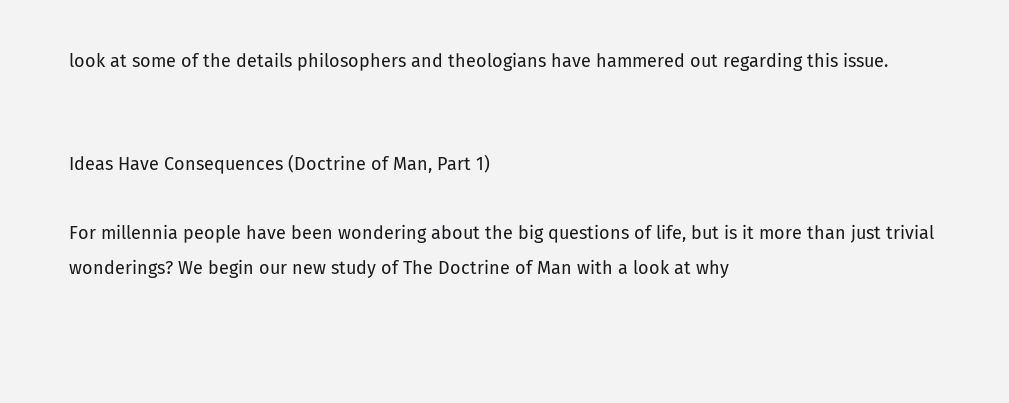look at some of the details philosophers and theologians have hammered out regarding this issue.


Ideas Have Consequences (Doctrine of Man, Part 1)

For millennia people have been wondering about the big questions of life, but is it more than just trivial wonderings? We begin our new study of The Doctrine of Man with a look at why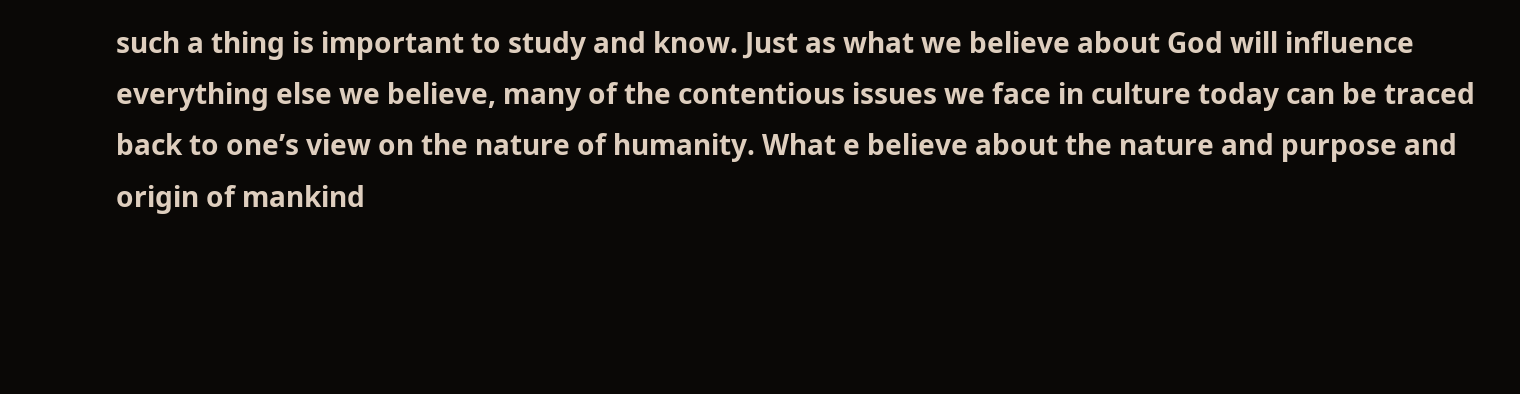such a thing is important to study and know. Just as what we believe about God will influence everything else we believe, many of the contentious issues we face in culture today can be traced back to one’s view on the nature of humanity. What e believe about the nature and purpose and origin of mankind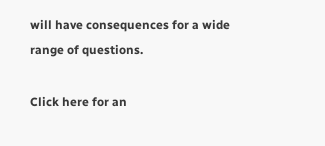will have consequences for a wide range of questions.

Click here for an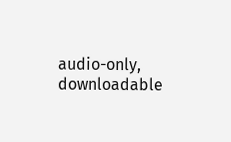audio-only, downloadable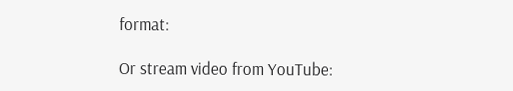format:

Or stream video from YouTube: